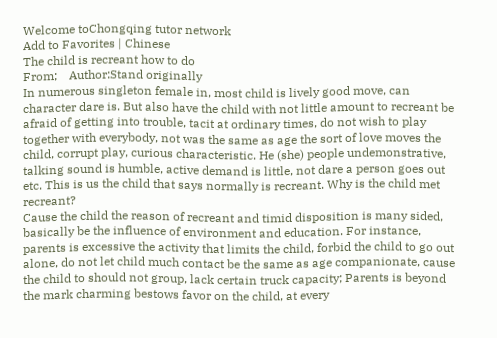Welcome toChongqing tutor network
Add to Favorites | Chinese
The child is recreant how to do
From;    Author:Stand originally
In numerous singleton female in, most child is lively good move, can character dare is. But also have the child with not little amount to recreant be afraid of getting into trouble, tacit at ordinary times, do not wish to play together with everybody, not was the same as age the sort of love moves the child, corrupt play, curious characteristic. He (she) people undemonstrative, talking sound is humble, active demand is little, not dare a person goes out etc. This is us the child that says normally is recreant. Why is the child met recreant?
Cause the child the reason of recreant and timid disposition is many sided, basically be the influence of environment and education. For instance, parents is excessive the activity that limits the child, forbid the child to go out alone, do not let child much contact be the same as age companionate, cause the child to should not group, lack certain truck capacity; Parents is beyond the mark charming bestows favor on the child, at every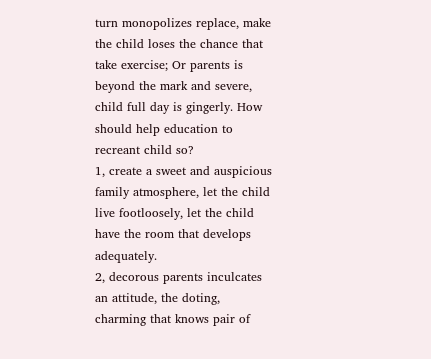turn monopolizes replace, make the child loses the chance that take exercise; Or parents is beyond the mark and severe, child full day is gingerly. How should help education to recreant child so?
1, create a sweet and auspicious family atmosphere, let the child live footloosely, let the child have the room that develops adequately.
2, decorous parents inculcates an attitude, the doting, charming that knows pair of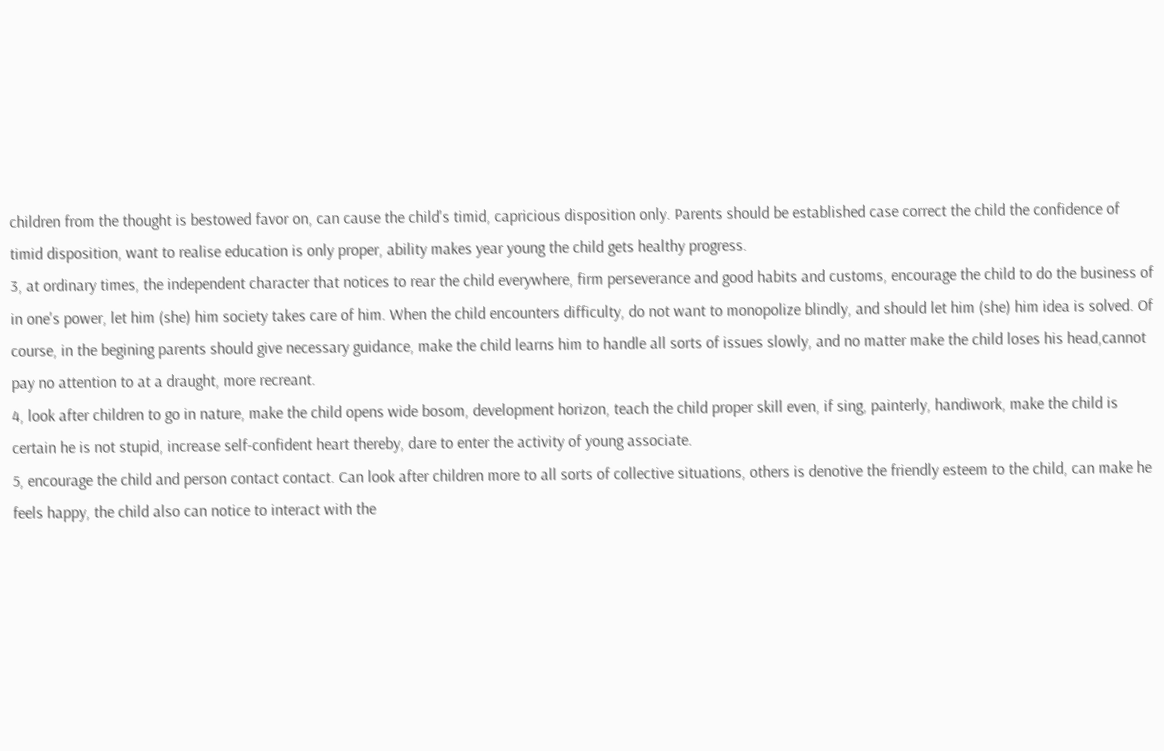children from the thought is bestowed favor on, can cause the child's timid, capricious disposition only. Parents should be established case correct the child the confidence of timid disposition, want to realise education is only proper, ability makes year young the child gets healthy progress.
3, at ordinary times, the independent character that notices to rear the child everywhere, firm perseverance and good habits and customs, encourage the child to do the business of in one's power, let him (she) him society takes care of him. When the child encounters difficulty, do not want to monopolize blindly, and should let him (she) him idea is solved. Of course, in the begining parents should give necessary guidance, make the child learns him to handle all sorts of issues slowly, and no matter make the child loses his head,cannot pay no attention to at a draught, more recreant.
4, look after children to go in nature, make the child opens wide bosom, development horizon, teach the child proper skill even, if sing, painterly, handiwork, make the child is certain he is not stupid, increase self-confident heart thereby, dare to enter the activity of young associate.
5, encourage the child and person contact contact. Can look after children more to all sorts of collective situations, others is denotive the friendly esteem to the child, can make he feels happy, the child also can notice to interact with the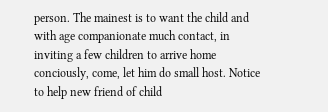person. The mainest is to want the child and with age companionate much contact, in inviting a few children to arrive home conciously, come, let him do small host. Notice to help new friend of child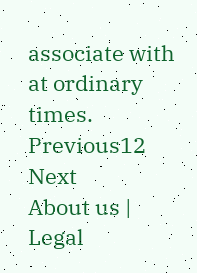associate with at ordinary times.
Previous12 Next
About us | Legal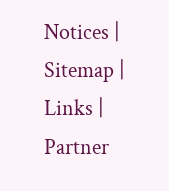Notices | Sitemap | Links | Partner